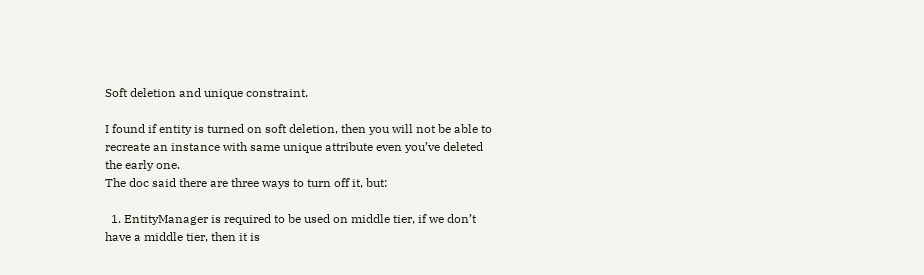Soft deletion and unique constraint.

I found if entity is turned on soft deletion, then you will not be able to recreate an instance with same unique attribute even you’ve deleted the early one.
The doc said there are three ways to turn off it, but:

  1. EntityManager is required to be used on middle tier, if we don’t have a middle tier, then it is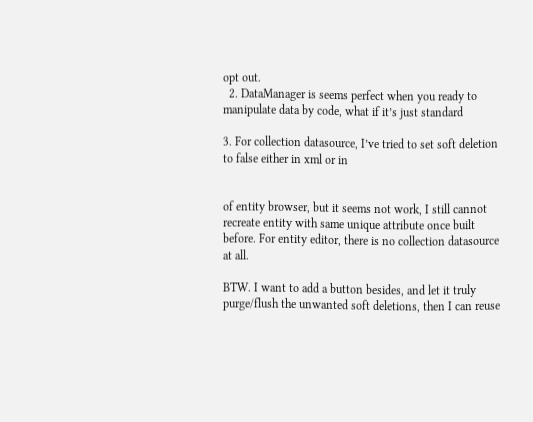opt out.
  2. DataManager is seems perfect when you ready to manipulate data by code, what if it’s just standard

3. For collection datasource, I’ve tried to set soft deletion to false either in xml or in


of entity browser, but it seems not work, I still cannot recreate entity with same unique attribute once built before. For entity editor, there is no collection datasource at all.

BTW. I want to add a button besides, and let it truly purge/flush the unwanted soft deletions, then I can reuse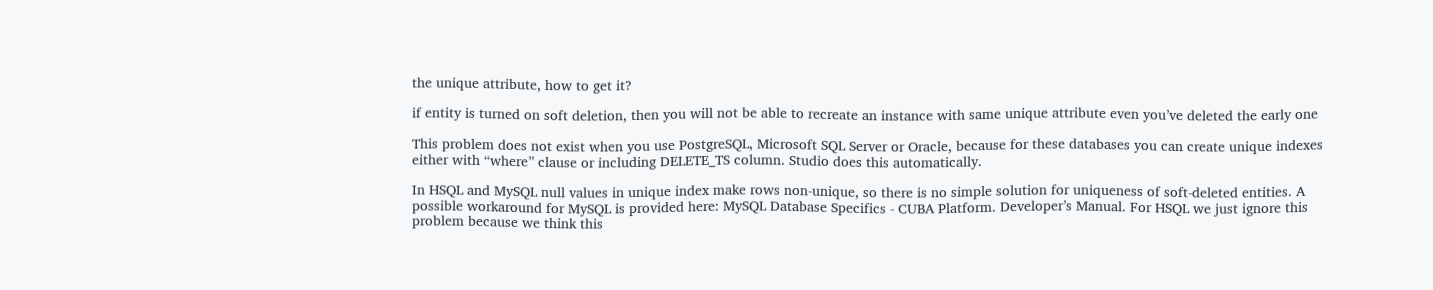the unique attribute, how to get it?

if entity is turned on soft deletion, then you will not be able to recreate an instance with same unique attribute even you’ve deleted the early one

This problem does not exist when you use PostgreSQL, Microsoft SQL Server or Oracle, because for these databases you can create unique indexes either with “where” clause or including DELETE_TS column. Studio does this automatically.

In HSQL and MySQL null values in unique index make rows non-unique, so there is no simple solution for uniqueness of soft-deleted entities. A possible workaround for MySQL is provided here: MySQL Database Specifics - CUBA Platform. Developer’s Manual. For HSQL we just ignore this problem because we think this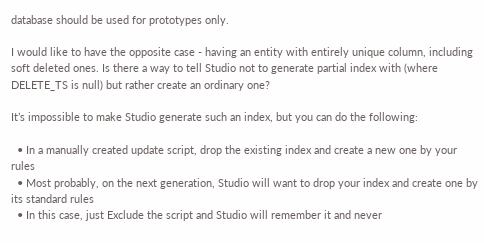database should be used for prototypes only.

I would like to have the opposite case - having an entity with entirely unique column, including soft deleted ones. Is there a way to tell Studio not to generate partial index with (where DELETE_TS is null) but rather create an ordinary one?

It’s impossible to make Studio generate such an index, but you can do the following:

  • In a manually created update script, drop the existing index and create a new one by your rules
  • Most probably, on the next generation, Studio will want to drop your index and create one by its standard rules
  • In this case, just Exclude the script and Studio will remember it and never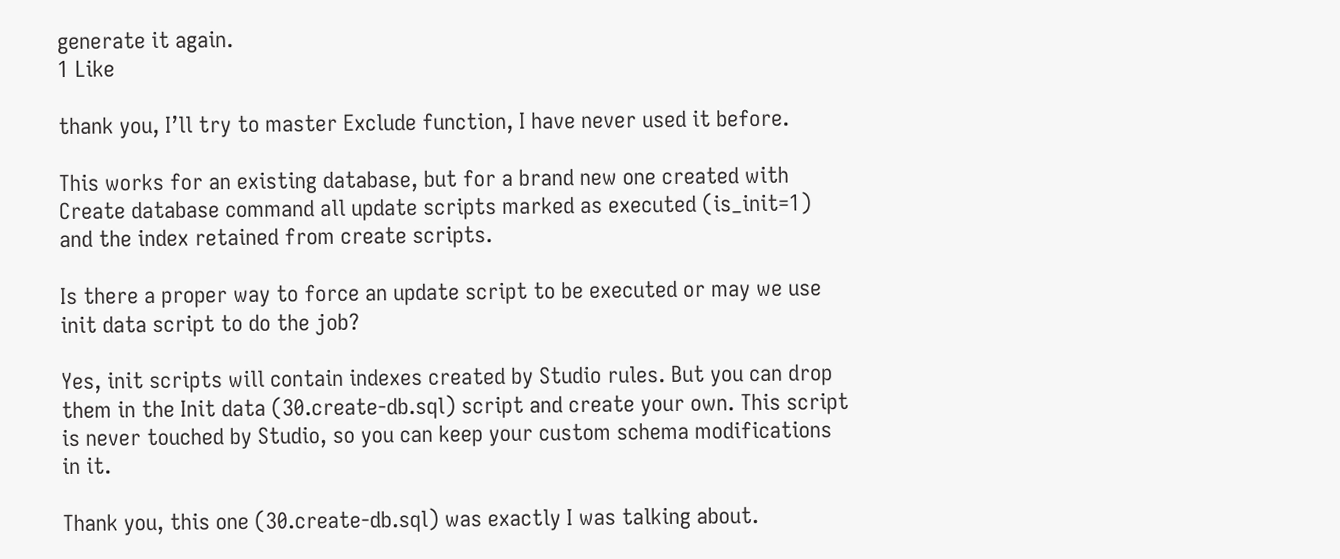generate it again.
1 Like

thank you, I’ll try to master Exclude function, I have never used it before.

This works for an existing database, but for a brand new one created with Create database command all update scripts marked as executed (is_init=1) and the index retained from create scripts.

Is there a proper way to force an update script to be executed or may we use init data script to do the job?

Yes, init scripts will contain indexes created by Studio rules. But you can drop them in the Init data (30.create-db.sql) script and create your own. This script is never touched by Studio, so you can keep your custom schema modifications in it.

Thank you, this one (30.create-db.sql) was exactly I was talking about.